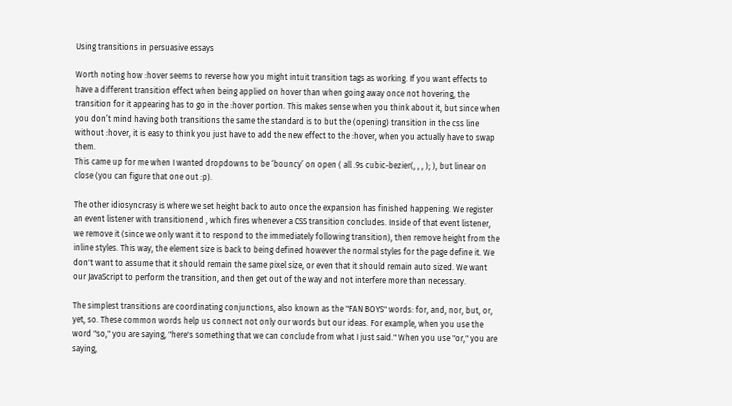Using transitions in persuasive essays

Worth noting how :hover seems to reverse how you might intuit transition tags as working. If you want effects to have a different transition effect when being applied on hover than when going away once not hovering, the transition for it appearing has to go in the :hover portion. This makes sense when you think about it, but since when you don’t mind having both transitions the same the standard is to but the (opening) transition in the css line without :hover, it is easy to think you just have to add the new effect to the :hover, when you actually have to swap them.
This came up for me when I wanted dropdowns to be ‘bouncy’ on open ( all .9s cubic-bezier(, , , ); ), but linear on close (you can figure that one out :p).

The other idiosyncrasy is where we set height back to auto once the expansion has finished happening. We register an event listener with transitionend , which fires whenever a CSS transition concludes. Inside of that event listener, we remove it (since we only want it to respond to the immediately following transition), then remove height from the inline styles. This way, the element size is back to being defined however the normal styles for the page define it. We don't want to assume that it should remain the same pixel size, or even that it should remain auto sized. We want our JavaScript to perform the transition, and then get out of the way and not interfere more than necessary.

The simplest transitions are coordinating conjunctions, also known as the "FAN BOYS" words: for, and, nor, but, or, yet, so. These common words help us connect not only our words but our ideas. For example, when you use the word "so," you are saying, "here's something that we can conclude from what I just said." When you use "or," you are saying,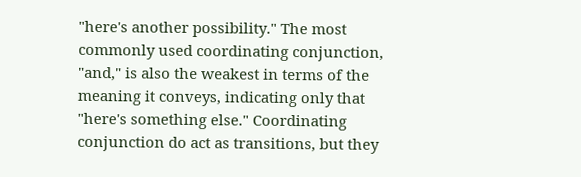"here's another possibility." The most commonly used coordinating conjunction, "and," is also the weakest in terms of the meaning it conveys, indicating only that "here's something else." Coordinating conjunction do act as transitions, but they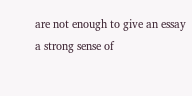are not enough to give an essay a strong sense of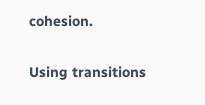cohesion.

Using transitions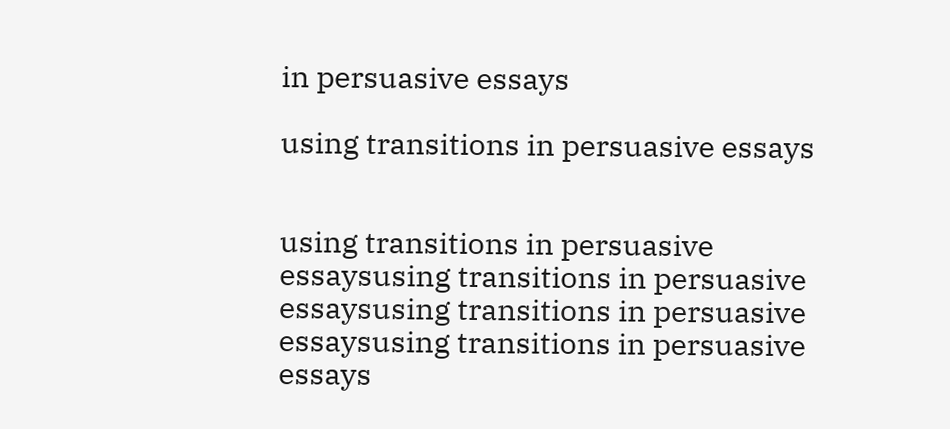in persuasive essays

using transitions in persuasive essays


using transitions in persuasive essaysusing transitions in persuasive essaysusing transitions in persuasive essaysusing transitions in persuasive essays